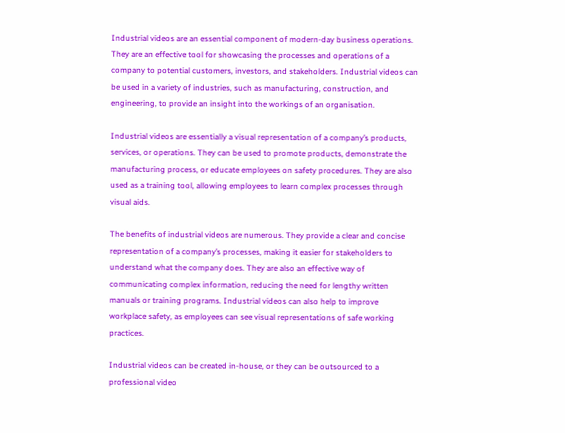Industrial videos are an essential component of modern-day business operations. They are an effective tool for showcasing the processes and operations of a company to potential customers, investors, and stakeholders. Industrial videos can be used in a variety of industries, such as manufacturing, construction, and engineering, to provide an insight into the workings of an organisation.

Industrial videos are essentially a visual representation of a company’s products, services, or operations. They can be used to promote products, demonstrate the manufacturing process, or educate employees on safety procedures. They are also used as a training tool, allowing employees to learn complex processes through visual aids.

The benefits of industrial videos are numerous. They provide a clear and concise representation of a company’s processes, making it easier for stakeholders to understand what the company does. They are also an effective way of communicating complex information, reducing the need for lengthy written manuals or training programs. Industrial videos can also help to improve workplace safety, as employees can see visual representations of safe working practices.

Industrial videos can be created in-house, or they can be outsourced to a professional video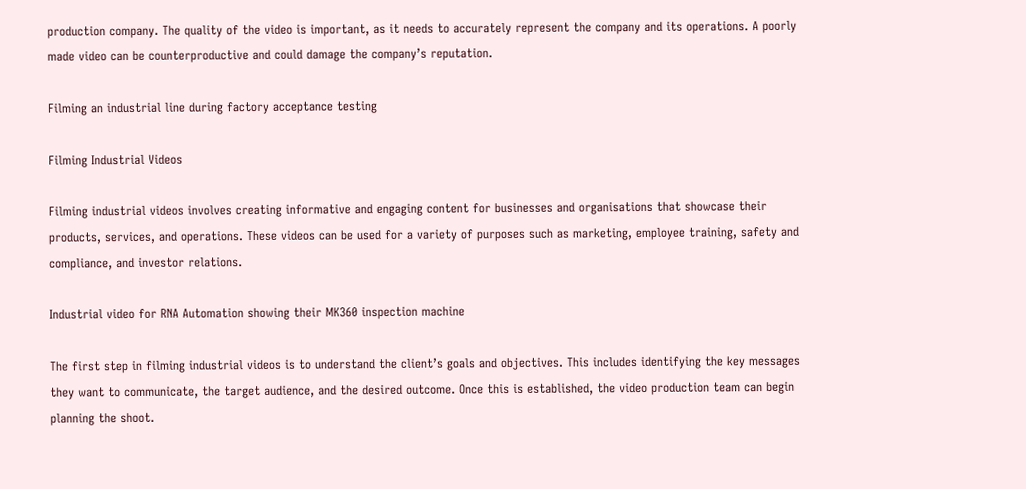production company. The quality of the video is important, as it needs to accurately represent the company and its operations. A poorly made video can be counterproductive and could damage the company’s reputation.

Filming an industrial line during factory acceptance testing

Filming Industrial Videos

Filming industrial videos involves creating informative and engaging content for businesses and organisations that showcase their products, services, and operations. These videos can be used for a variety of purposes such as marketing, employee training, safety and compliance, and investor relations.

Industrial video for RNA Automation showing their MK360 inspection machine

The first step in filming industrial videos is to understand the client’s goals and objectives. This includes identifying the key messages they want to communicate, the target audience, and the desired outcome. Once this is established, the video production team can begin planning the shoot.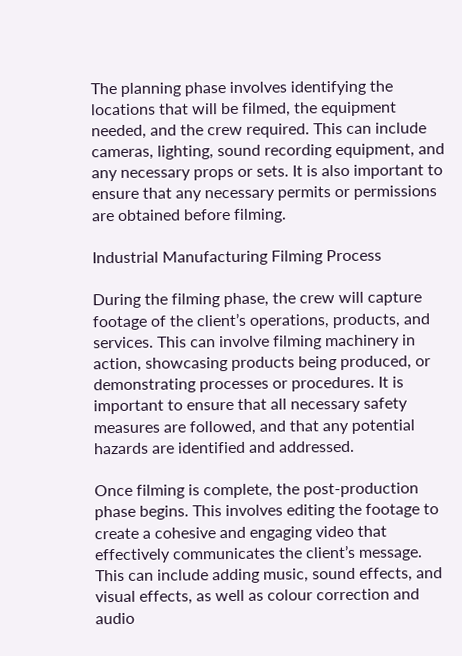The planning phase involves identifying the locations that will be filmed, the equipment needed, and the crew required. This can include cameras, lighting, sound recording equipment, and any necessary props or sets. It is also important to ensure that any necessary permits or permissions are obtained before filming.

Industrial Manufacturing Filming Process

During the filming phase, the crew will capture footage of the client’s operations, products, and services. This can involve filming machinery in action, showcasing products being produced, or demonstrating processes or procedures. It is important to ensure that all necessary safety measures are followed, and that any potential hazards are identified and addressed.

Once filming is complete, the post-production phase begins. This involves editing the footage to create a cohesive and engaging video that effectively communicates the client’s message. This can include adding music, sound effects, and visual effects, as well as colour correction and audio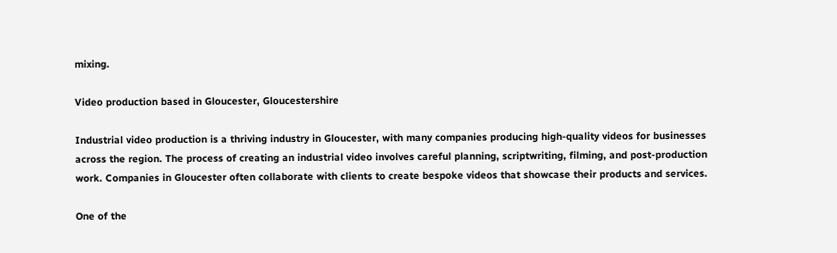mixing.

Video production based in Gloucester, Gloucestershire

Industrial video production is a thriving industry in Gloucester, with many companies producing high-quality videos for businesses across the region. The process of creating an industrial video involves careful planning, scriptwriting, filming, and post-production work. Companies in Gloucester often collaborate with clients to create bespoke videos that showcase their products and services.

One of the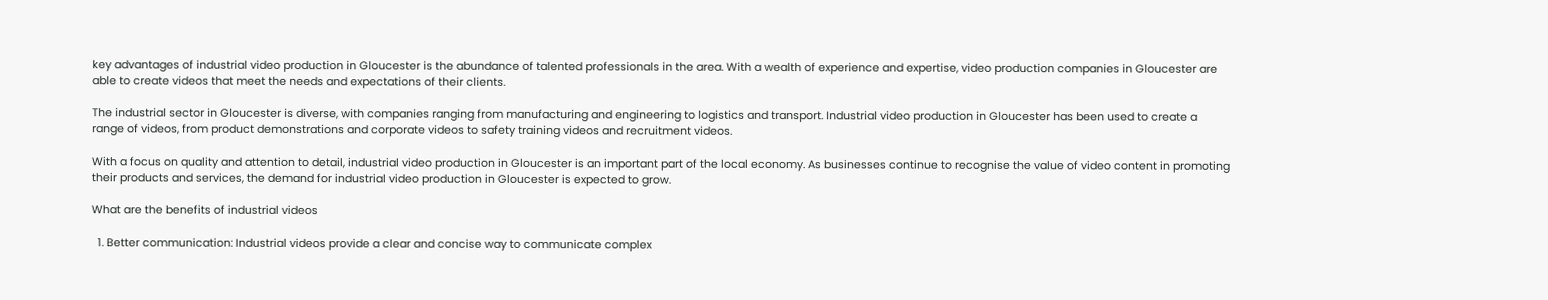key advantages of industrial video production in Gloucester is the abundance of talented professionals in the area. With a wealth of experience and expertise, video production companies in Gloucester are able to create videos that meet the needs and expectations of their clients.

The industrial sector in Gloucester is diverse, with companies ranging from manufacturing and engineering to logistics and transport. Industrial video production in Gloucester has been used to create a range of videos, from product demonstrations and corporate videos to safety training videos and recruitment videos.

With a focus on quality and attention to detail, industrial video production in Gloucester is an important part of the local economy. As businesses continue to recognise the value of video content in promoting their products and services, the demand for industrial video production in Gloucester is expected to grow.

What are the benefits of industrial videos

  1. Better communication: Industrial videos provide a clear and concise way to communicate complex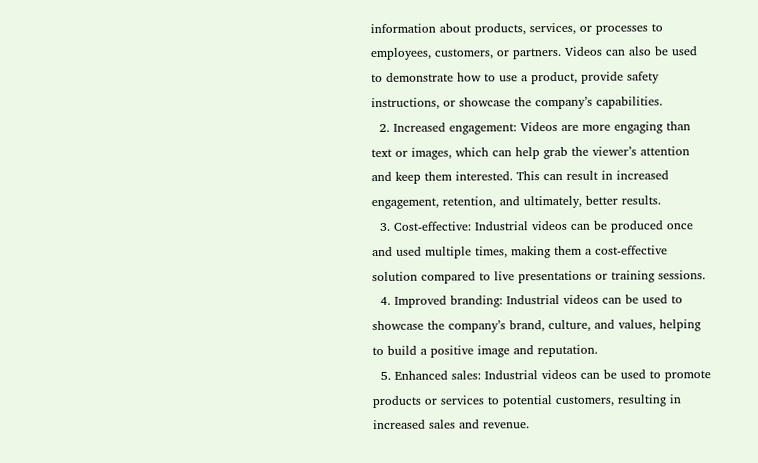information about products, services, or processes to employees, customers, or partners. Videos can also be used to demonstrate how to use a product, provide safety instructions, or showcase the company’s capabilities.
  2. Increased engagement: Videos are more engaging than text or images, which can help grab the viewer’s attention and keep them interested. This can result in increased engagement, retention, and ultimately, better results.
  3. Cost-effective: Industrial videos can be produced once and used multiple times, making them a cost-effective solution compared to live presentations or training sessions.
  4. Improved branding: Industrial videos can be used to showcase the company’s brand, culture, and values, helping to build a positive image and reputation.
  5. Enhanced sales: Industrial videos can be used to promote products or services to potential customers, resulting in increased sales and revenue.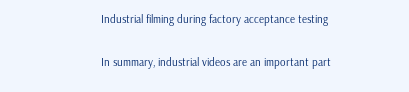Industrial filming during factory acceptance testing

In summary, industrial videos are an important part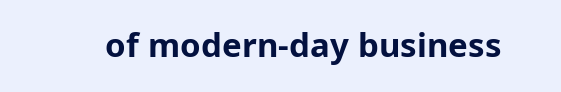of modern-day business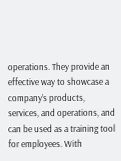operations. They provide an effective way to showcase a company’s products, services, and operations, and can be used as a training tool for employees. With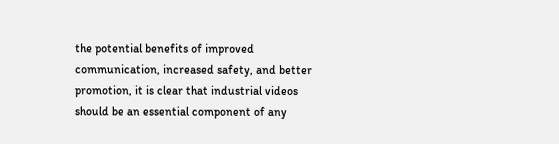the potential benefits of improved communication, increased safety, and better promotion, it is clear that industrial videos should be an essential component of any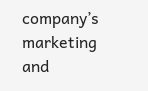company’s marketing and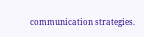communication strategies.